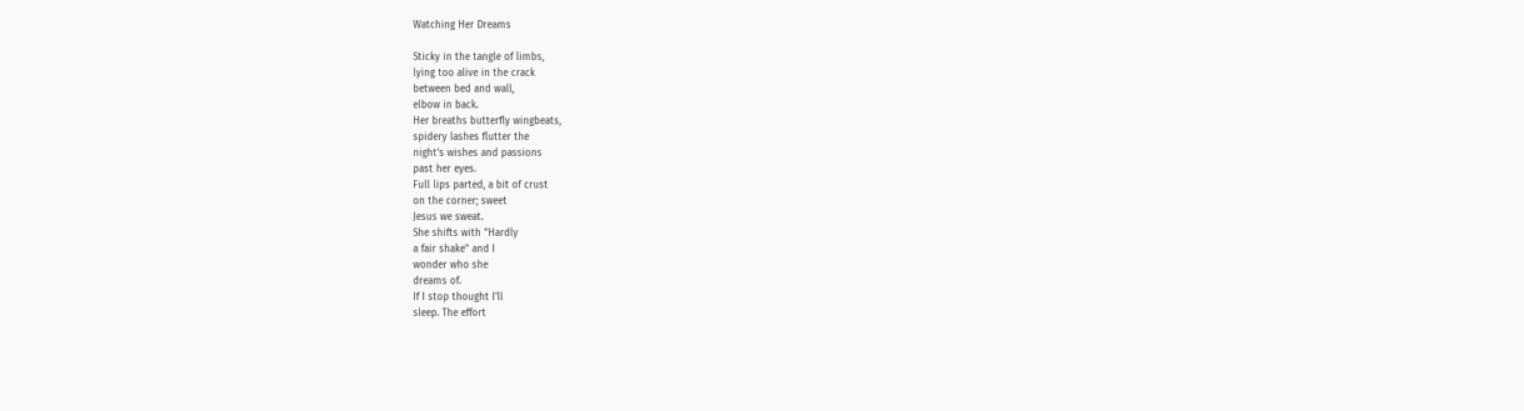Watching Her Dreams

Sticky in the tangle of limbs,
lying too alive in the crack
between bed and wall,
elbow in back.
Her breaths butterfly wingbeats,
spidery lashes flutter the
night's wishes and passions
past her eyes.
Full lips parted, a bit of crust
on the corner; sweet
Jesus we sweat.
She shifts with "Hardly
a fair shake" and I
wonder who she
dreams of.
If I stop thought I'll
sleep. The effort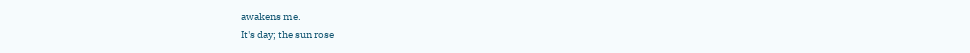awakens me.
It's day; the sun rose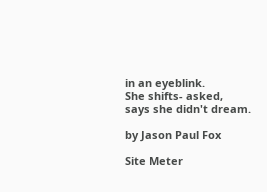in an eyeblink.
She shifts- asked,
says she didn't dream.

by Jason Paul Fox

Site Meter